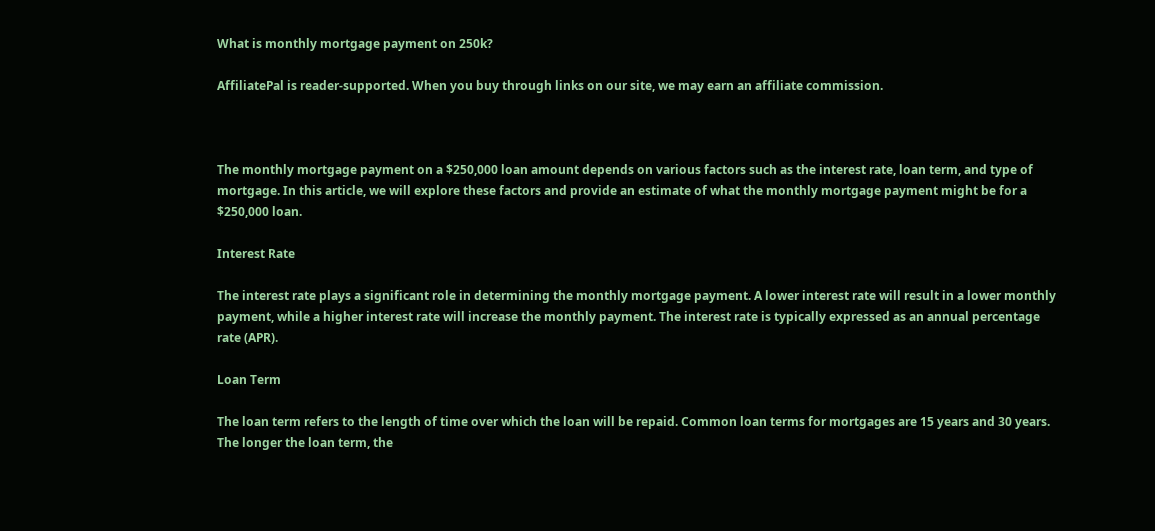What is monthly mortgage payment on 250k?

AffiliatePal is reader-supported. When you buy through links on our site, we may earn an affiliate commission.



The monthly mortgage payment on a $250,000 loan amount depends on various factors such as the interest rate, loan term, and type of mortgage. In this article, we will explore these factors and provide an estimate of what the monthly mortgage payment might be for a $250,000 loan.

Interest Rate

The interest rate plays a significant role in determining the monthly mortgage payment. A lower interest rate will result in a lower monthly payment, while a higher interest rate will increase the monthly payment. The interest rate is typically expressed as an annual percentage rate (APR).

Loan Term

The loan term refers to the length of time over which the loan will be repaid. Common loan terms for mortgages are 15 years and 30 years. The longer the loan term, the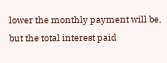lower the monthly payment will be, but the total interest paid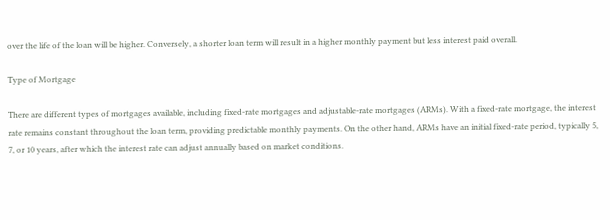over the life of the loan will be higher. Conversely, a shorter loan term will result in a higher monthly payment but less interest paid overall.

Type of Mortgage

There are different types of mortgages available, including fixed-rate mortgages and adjustable-rate mortgages (ARMs). With a fixed-rate mortgage, the interest rate remains constant throughout the loan term, providing predictable monthly payments. On the other hand, ARMs have an initial fixed-rate period, typically 5, 7, or 10 years, after which the interest rate can adjust annually based on market conditions.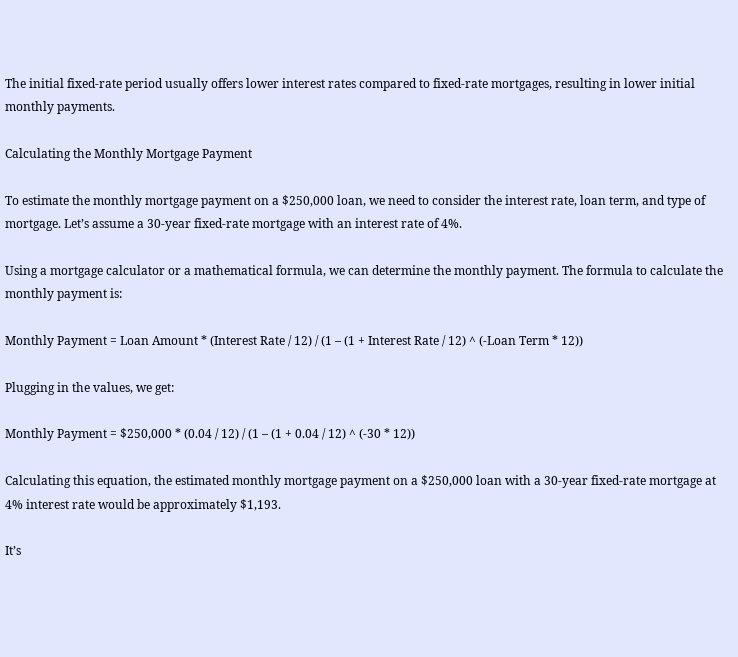The initial fixed-rate period usually offers lower interest rates compared to fixed-rate mortgages, resulting in lower initial monthly payments.

Calculating the Monthly Mortgage Payment

To estimate the monthly mortgage payment on a $250,000 loan, we need to consider the interest rate, loan term, and type of mortgage. Let’s assume a 30-year fixed-rate mortgage with an interest rate of 4%.

Using a mortgage calculator or a mathematical formula, we can determine the monthly payment. The formula to calculate the monthly payment is:

Monthly Payment = Loan Amount * (Interest Rate / 12) / (1 – (1 + Interest Rate / 12) ^ (-Loan Term * 12))

Plugging in the values, we get:

Monthly Payment = $250,000 * (0.04 / 12) / (1 – (1 + 0.04 / 12) ^ (-30 * 12))

Calculating this equation, the estimated monthly mortgage payment on a $250,000 loan with a 30-year fixed-rate mortgage at 4% interest rate would be approximately $1,193.

It’s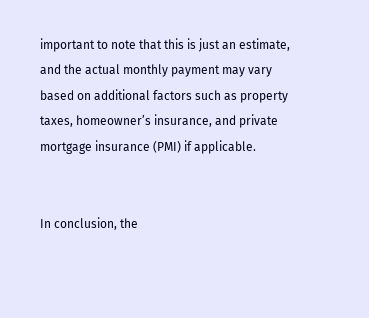important to note that this is just an estimate, and the actual monthly payment may vary based on additional factors such as property taxes, homeowner’s insurance, and private mortgage insurance (PMI) if applicable.


In conclusion, the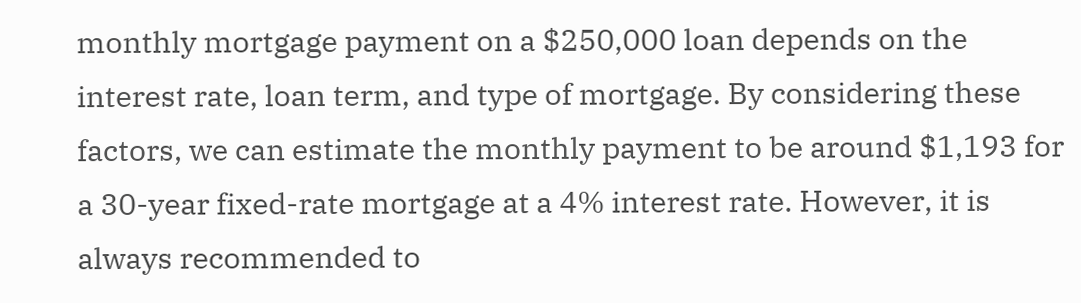monthly mortgage payment on a $250,000 loan depends on the interest rate, loan term, and type of mortgage. By considering these factors, we can estimate the monthly payment to be around $1,193 for a 30-year fixed-rate mortgage at a 4% interest rate. However, it is always recommended to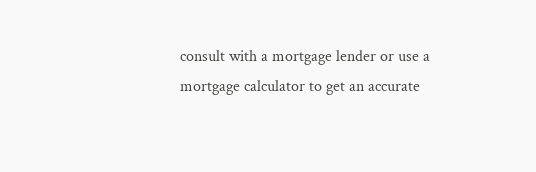consult with a mortgage lender or use a mortgage calculator to get an accurate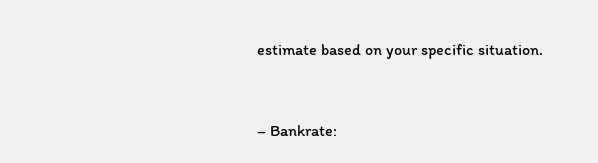estimate based on your specific situation.


– Bankrate: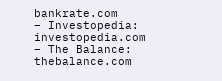bankrate.com
– Investopedia: investopedia.com
– The Balance: thebalance.com